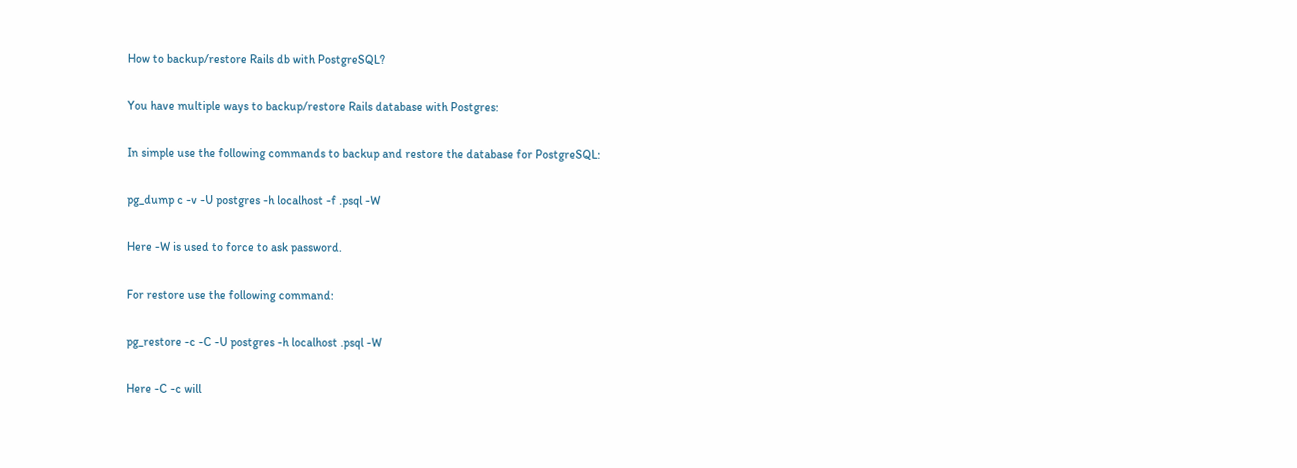How to backup/restore Rails db with PostgreSQL?

You have multiple ways to backup/restore Rails database with Postgres:

In simple use the following commands to backup and restore the database for PostgreSQL:

pg_dump c -v -U postgres -h localhost -f .psql -W

Here -W is used to force to ask password.

For restore use the following command:

pg_restore -c -C -U postgres -h localhost .psql -W

Here -C -c will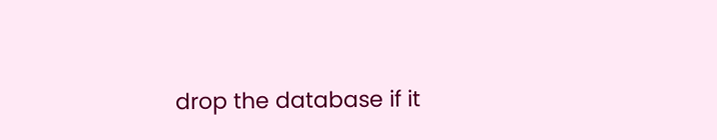drop the database if it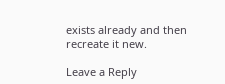exists already and then recreate it new.

Leave a Reply